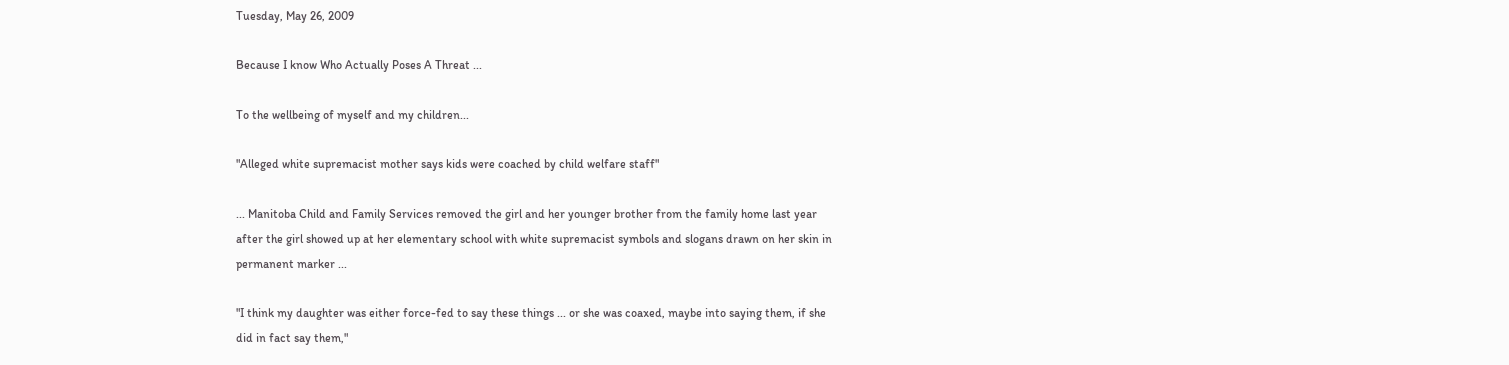Tuesday, May 26, 2009

Because I know Who Actually Poses A Threat ...

To the wellbeing of myself and my children...

"Alleged white supremacist mother says kids were coached by child welfare staff"

... Manitoba Child and Family Services removed the girl and her younger brother from the family home last year after the girl showed up at her elementary school with white supremacist symbols and slogans drawn on her skin in permanent marker ...

"I think my daughter was either force-fed to say these things ... or she was coaxed, maybe into saying them, if she did in fact say them,"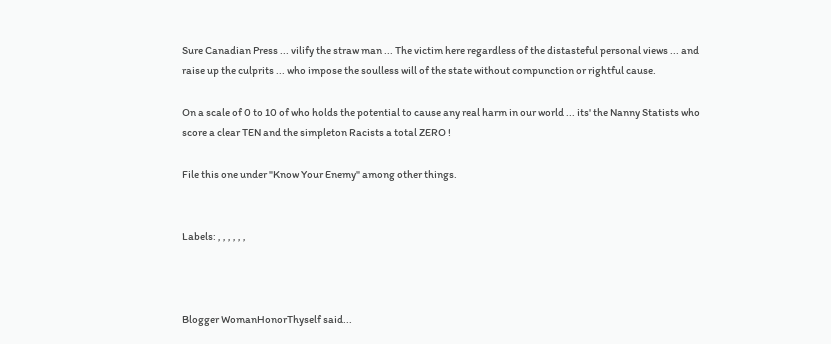Sure Canadian Press ... vilify the straw man ... The victim here regardless of the distasteful personal views ... and raise up the culprits ... who impose the soulless will of the state without compunction or rightful cause.

On a scale of 0 to 10 of who holds the potential to cause any real harm in our world ... its' the Nanny Statists who score a clear TEN and the simpleton Racists a total ZERO !

File this one under "Know Your Enemy" among other things.


Labels: , , , , , ,



Blogger WomanHonorThyself said...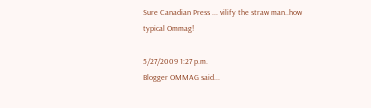Sure Canadian Press ... vilify the straw man..how typical Ommag!

5/27/2009 1:27 p.m.
Blogger OMMAG said...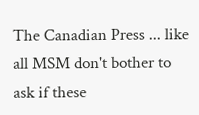The Canadian Press ... like all MSM don't bother to ask if these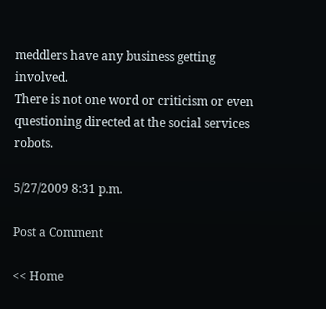meddlers have any business getting involved.
There is not one word or criticism or even questioning directed at the social services robots.

5/27/2009 8:31 p.m.

Post a Comment

<< Home